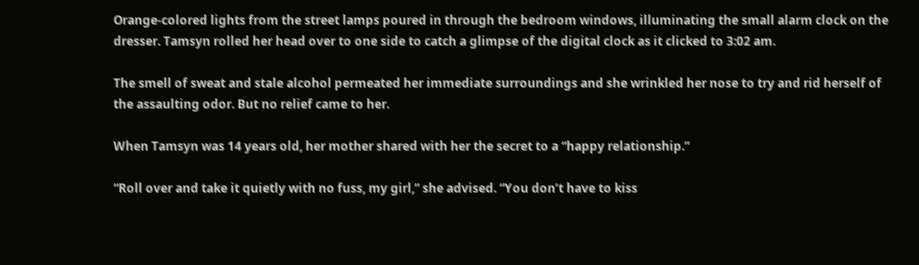Orange-colored lights from the street lamps poured in through the bedroom windows, illuminating the small alarm clock on the dresser. Tamsyn rolled her head over to one side to catch a glimpse of the digital clock as it clicked to 3:02 am.

The smell of sweat and stale alcohol permeated her immediate surroundings and she wrinkled her nose to try and rid herself of the assaulting odor. But no relief came to her.

When Tamsyn was 14 years old, her mother shared with her the secret to a “happy relationship.”

“Roll over and take it quietly with no fuss, my girl,” she advised. “You don’t have to kiss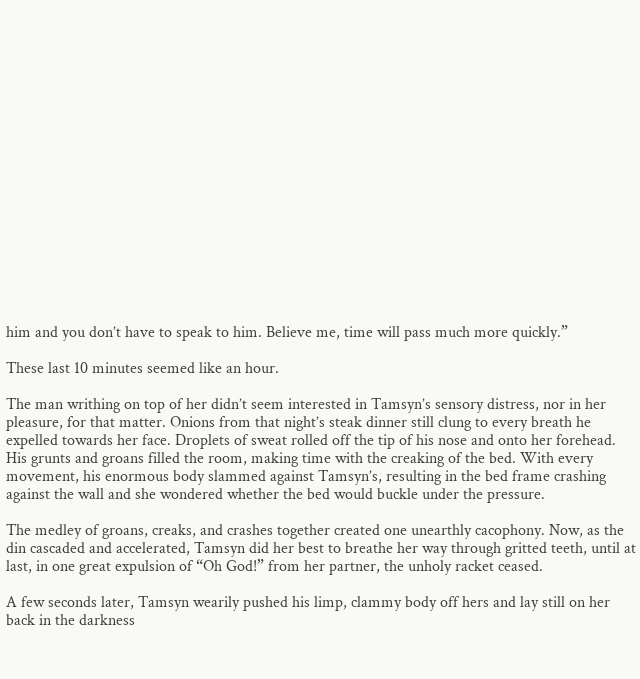him and you don’t have to speak to him. Believe me, time will pass much more quickly.”

These last 10 minutes seemed like an hour.

The man writhing on top of her didn’t seem interested in Tamsyn’s sensory distress, nor in her pleasure, for that matter. Onions from that night’s steak dinner still clung to every breath he expelled towards her face. Droplets of sweat rolled off the tip of his nose and onto her forehead. His grunts and groans filled the room, making time with the creaking of the bed. With every movement, his enormous body slammed against Tamsyn’s, resulting in the bed frame crashing against the wall and she wondered whether the bed would buckle under the pressure.

The medley of groans, creaks, and crashes together created one unearthly cacophony. Now, as the din cascaded and accelerated, Tamsyn did her best to breathe her way through gritted teeth, until at last, in one great expulsion of “Oh God!” from her partner, the unholy racket ceased.

A few seconds later, Tamsyn wearily pushed his limp, clammy body off hers and lay still on her back in the darkness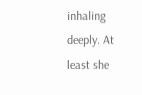inhaling deeply. At least she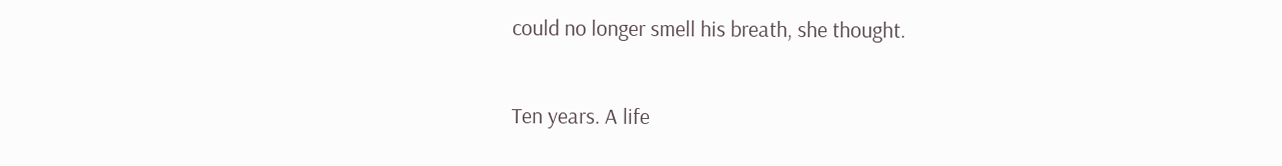could no longer smell his breath, she thought.

Ten years. A life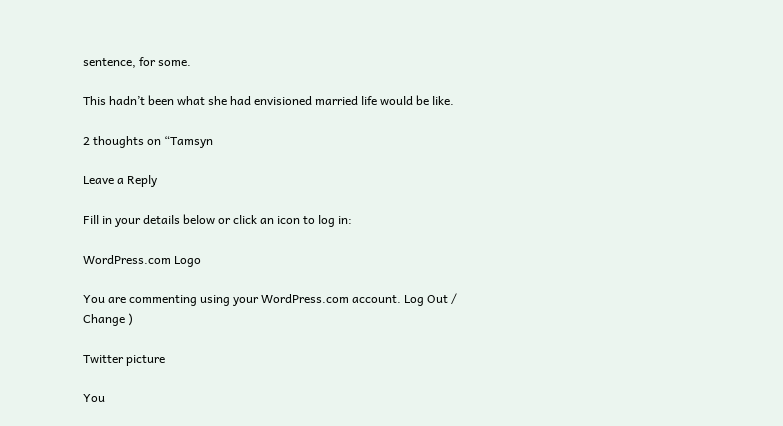sentence, for some.

This hadn’t been what she had envisioned married life would be like.

2 thoughts on “Tamsyn

Leave a Reply

Fill in your details below or click an icon to log in:

WordPress.com Logo

You are commenting using your WordPress.com account. Log Out /  Change )

Twitter picture

You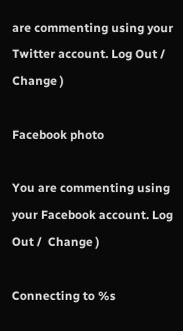are commenting using your Twitter account. Log Out /  Change )

Facebook photo

You are commenting using your Facebook account. Log Out /  Change )

Connecting to %s